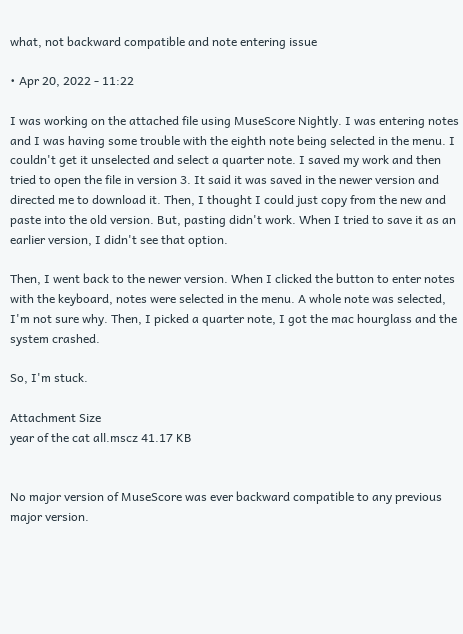what, not backward compatible and note entering issue

• Apr 20, 2022 - 11:22

I was working on the attached file using MuseScore Nightly. I was entering notes and I was having some trouble with the eighth note being selected in the menu. I couldn't get it unselected and select a quarter note. I saved my work and then tried to open the file in version 3. It said it was saved in the newer version and directed me to download it. Then, I thought I could just copy from the new and paste into the old version. But, pasting didn't work. When I tried to save it as an earlier version, I didn't see that option.

Then, I went back to the newer version. When I clicked the button to enter notes with the keyboard, notes were selected in the menu. A whole note was selected, I'm not sure why. Then, I picked a quarter note, I got the mac hourglass and the system crashed.

So, I'm stuck.

Attachment Size
year of the cat all.mscz 41.17 KB


No major version of MuseScore was ever backward compatible to any previous major version.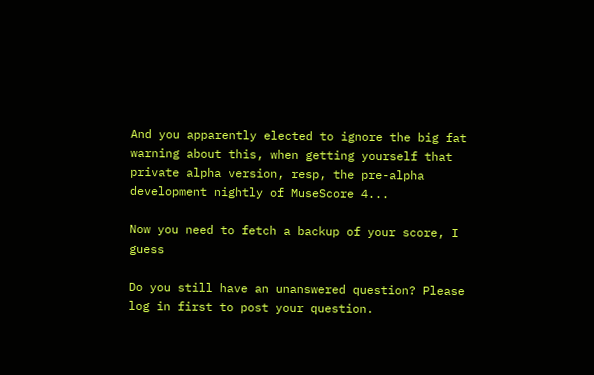And you apparently elected to ignore the big fat warning about this, when getting yourself that private alpha version, resp, the pre-alpha development nightly of MuseScore 4...

Now you need to fetch a backup of your score, I guess

Do you still have an unanswered question? Please log in first to post your question.